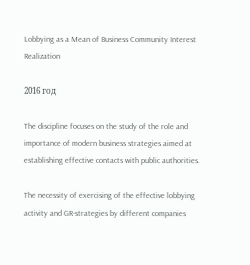Lobbying as a Mean of Business Community Interest Realization

2016 год

The discipline focuses on the study of the role and importance of modern business strategies aimed at establishing effective contacts with public authorities.

The necessity of exercising of the effective lobbying activity and GR-strategies by different companies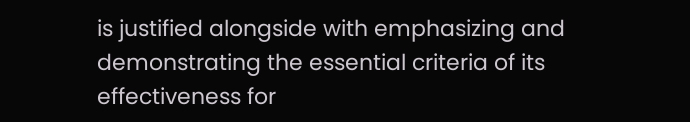is justified alongside with emphasizing and demonstrating the essential criteria of its effectiveness for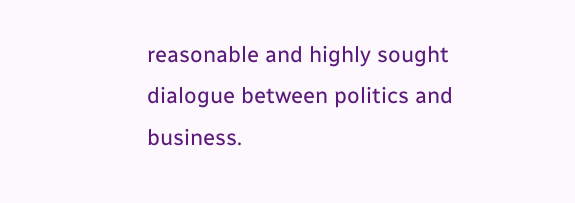reasonable and highly sought dialogue between politics and business.